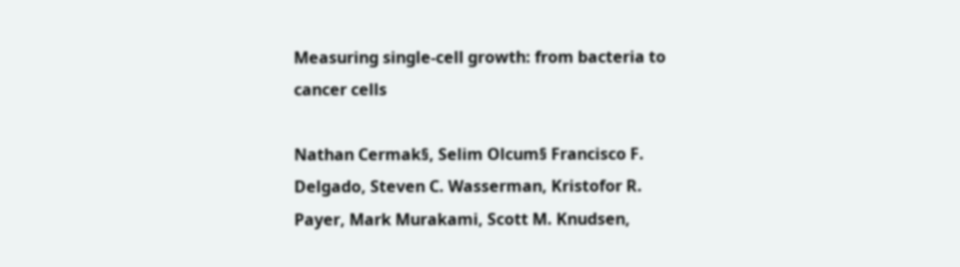Measuring single-cell growth: from bacteria to cancer cells

Nathan Cermak§, Selim Olcum§ Francisco F. Delgado, Steven C. Wasserman, Kristofor R. Payer, Mark Murakami, Scott M. Knudsen,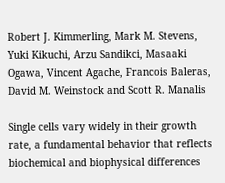Robert J. Kimmerling, Mark M. Stevens, Yuki Kikuchi, Arzu Sandikci, Masaaki Ogawa, Vincent Agache, Francois Baleras, David M. Weinstock and Scott R. Manalis

Single cells vary widely in their growth rate, a fundamental behavior that reflects biochemical and biophysical differences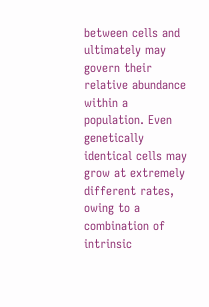between cells and ultimately may govern their relative abundance within a population. Even genetically identical cells may grow at extremely different rates, owing to a combination of intrinsic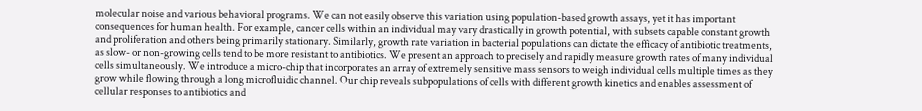molecular noise and various behavioral programs. We can not easily observe this variation using population-based growth assays, yet it has important consequences for human health. For example, cancer cells within an individual may vary drastically in growth potential, with subsets capable constant growth and proliferation and others being primarily stationary. Similarly, growth rate variation in bacterial populations can dictate the efficacy of antibiotic treatments, as slow- or non-growing cells tend to be more resistant to antibiotics. We present an approach to precisely and rapidly measure growth rates of many individual cells simultaneously. We introduce a micro-chip that incorporates an array of extremely sensitive mass sensors to weigh individual cells multiple times as they grow while flowing through a long microfluidic channel. Our chip reveals subpopulations of cells with different growth kinetics and enables assessment of cellular responses to antibiotics and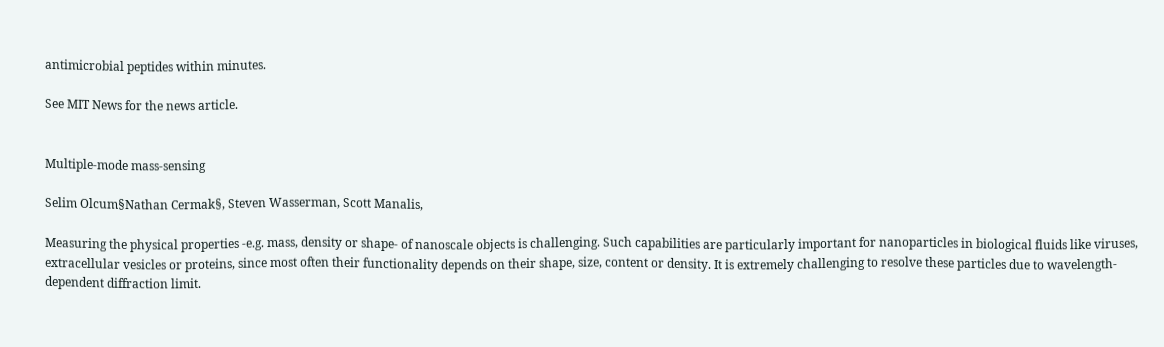antimicrobial peptides within minutes.

See MIT News for the news article.


Multiple-mode mass-sensing

Selim Olcum§Nathan Cermak§, Steven Wasserman, Scott Manalis,

Measuring the physical properties -e.g. mass, density or shape- of nanoscale objects is challenging. Such capabilities are particularly important for nanoparticles in biological fluids like viruses, extracellular vesicles or proteins, since most often their functionality depends on their shape, size, content or density. It is extremely challenging to resolve these particles due to wavelength-dependent diffraction limit.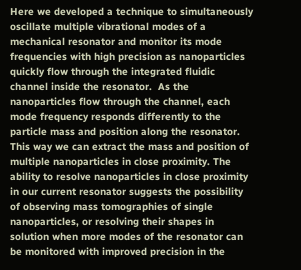Here we developed a technique to simultaneously oscillate multiple vibrational modes of a mechanical resonator and monitor its mode frequencies with high precision as nanoparticles quickly flow through the integrated fluidic channel inside the resonator.  As the nanoparticles flow through the channel, each mode frequency responds differently to the particle mass and position along the resonator. This way we can extract the mass and position of multiple nanoparticles in close proximity. The ability to resolve nanoparticles in close proximity in our current resonator suggests the possibility of observing mass tomographies of single nanoparticles, or resolving their shapes in solution when more modes of the resonator can be monitored with improved precision in the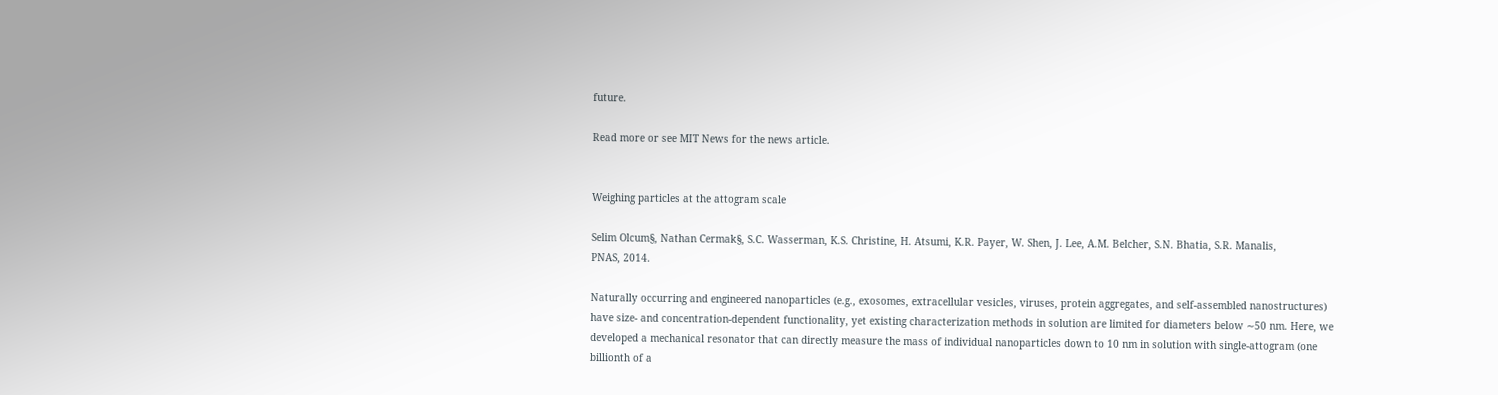future.

Read more or see MIT News for the news article.


Weighing particles at the attogram scale

Selim Olcum§, Nathan Cermak§, S.C. Wasserman, K.S. Christine, H. Atsumi, K.R. Payer, W. Shen, J. Lee, A.M. Belcher, S.N. Bhatia, S.R. Manalis,
PNAS, 2014.

Naturally occurring and engineered nanoparticles (e.g., exosomes, extracellular vesicles, viruses, protein aggregates, and self-assembled nanostructures) have size- and concentration-dependent functionality, yet existing characterization methods in solution are limited for diameters below ∼50 nm. Here, we developed a mechanical resonator that can directly measure the mass of individual nanoparticles down to 10 nm in solution with single-attogram (one billionth of a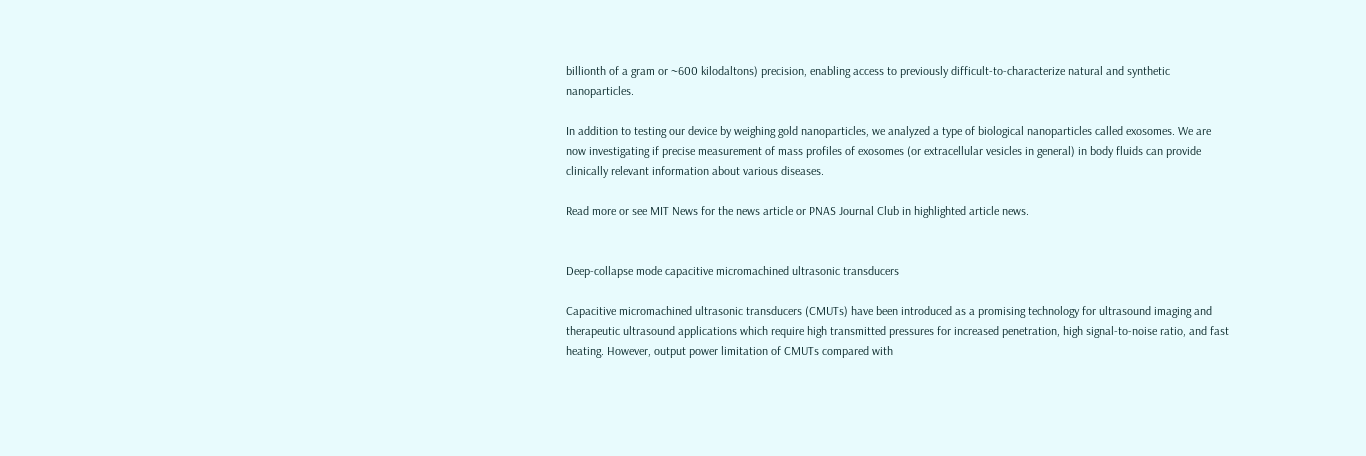billionth of a gram or ~600 kilodaltons) precision, enabling access to previously difficult-to-characterize natural and synthetic nanoparticles.

In addition to testing our device by weighing gold nanoparticles, we analyzed a type of biological nanoparticles called exosomes. We are now investigating if precise measurement of mass profiles of exosomes (or extracellular vesicles in general) in body fluids can provide clinically relevant information about various diseases.

Read more or see MIT News for the news article or PNAS Journal Club in highlighted article news.


Deep-collapse mode capacitive micromachined ultrasonic transducers

Capacitive micromachined ultrasonic transducers (CMUTs) have been introduced as a promising technology for ultrasound imaging and therapeutic ultrasound applications which require high transmitted pressures for increased penetration, high signal-to-noise ratio, and fast heating. However, output power limitation of CMUTs compared with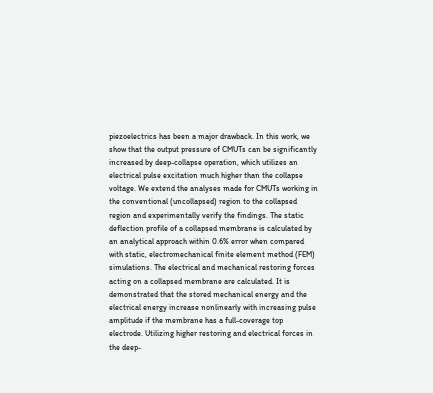piezoelectrics has been a major drawback. In this work, we show that the output pressure of CMUTs can be significantly increased by deep-collapse operation, which utilizes an electrical pulse excitation much higher than the collapse voltage. We extend the analyses made for CMUTs working in the conventional (uncollapsed) region to the collapsed region and experimentally verify the findings. The static deflection profile of a collapsed membrane is calculated by an analytical approach within 0.6% error when compared with static, electromechanical finite element method (FEM) simulations. The electrical and mechanical restoring forces acting on a collapsed membrane are calculated. It is demonstrated that the stored mechanical energy and the electrical energy increase nonlinearly with increasing pulse amplitude if the membrane has a full-coverage top electrode. Utilizing higher restoring and electrical forces in the deep-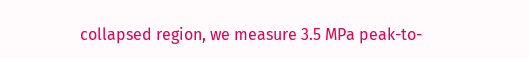collapsed region, we measure 3.5 MPa peak-to-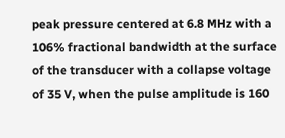peak pressure centered at 6.8 MHz with a 106% fractional bandwidth at the surface of the transducer with a collapse voltage of 35 V, when the pulse amplitude is 160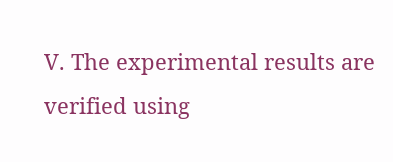V. The experimental results are verified using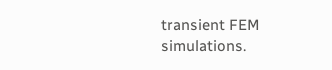transient FEM simulations.